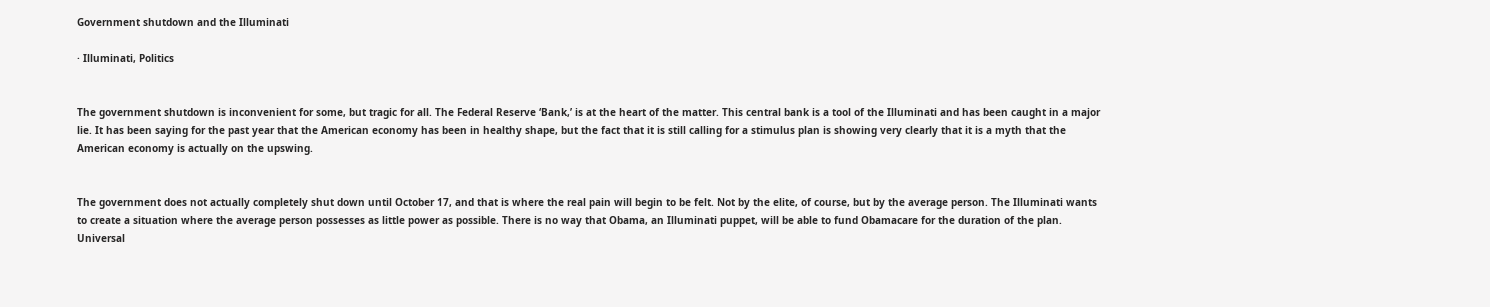Government shutdown and the Illuminati

· Illuminati, Politics


The government shutdown is inconvenient for some, but tragic for all. The Federal Reserve ‘Bank,’ is at the heart of the matter. This central bank is a tool of the Illuminati and has been caught in a major lie. It has been saying for the past year that the American economy has been in healthy shape, but the fact that it is still calling for a stimulus plan is showing very clearly that it is a myth that the American economy is actually on the upswing.


The government does not actually completely shut down until October 17, and that is where the real pain will begin to be felt. Not by the elite, of course, but by the average person. The Illuminati wants to create a situation where the average person possesses as little power as possible. There is no way that Obama, an Illuminati puppet, will be able to fund Obamacare for the duration of the plan. Universal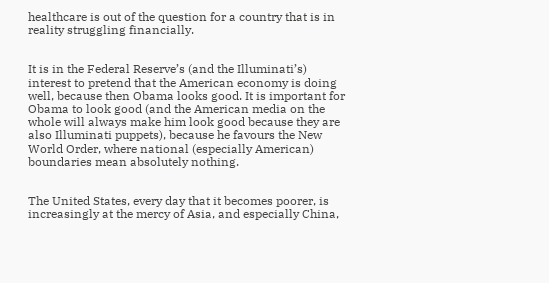healthcare is out of the question for a country that is in reality struggling financially.


It is in the Federal Reserve’s (and the Illuminati’s) interest to pretend that the American economy is doing well, because then Obama looks good. It is important for Obama to look good (and the American media on the whole will always make him look good because they are also Illuminati puppets), because he favours the New World Order, where national (especially American) boundaries mean absolutely nothing.


The United States, every day that it becomes poorer, is increasingly at the mercy of Asia, and especially China,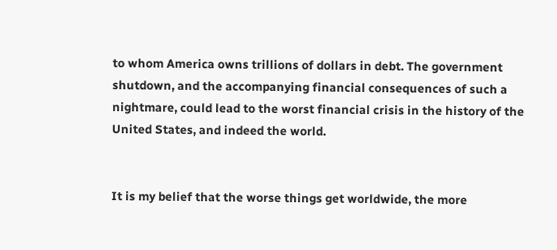to whom America owns trillions of dollars in debt. The government shutdown, and the accompanying financial consequences of such a nightmare, could lead to the worst financial crisis in the history of the United States, and indeed the world.


It is my belief that the worse things get worldwide, the more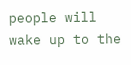people will wake up to the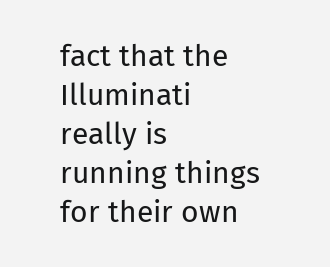fact that the Illuminati really is running things for their own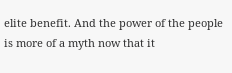elite benefit. And the power of the people is more of a myth now that it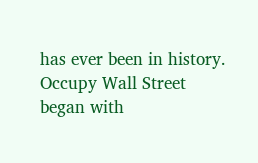has ever been in history. Occupy Wall Street began with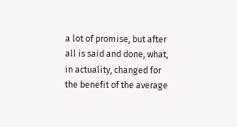a lot of promise, but after all is said and done, what, in actuality, changed for the benefit of the average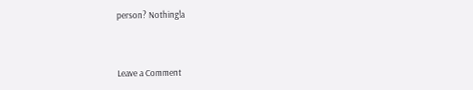person? Nothing!a



Leave a Comment